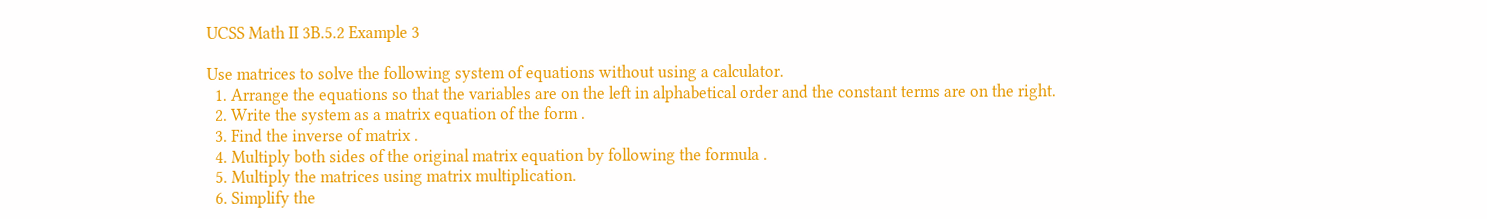UCSS Math II 3B.5.2 Example 3

Use matrices to solve the following system of equations without using a calculator.
  1. Arrange the equations so that the variables are on the left in alphabetical order and the constant terms are on the right.
  2. Write the system as a matrix equation of the form .
  3. Find the inverse of matrix .
  4. Multiply both sides of the original matrix equation by following the formula .
  5. Multiply the matrices using matrix multiplication.
  6. Simplify the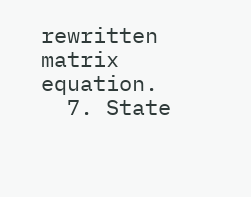rewritten matrix equation.
  7. State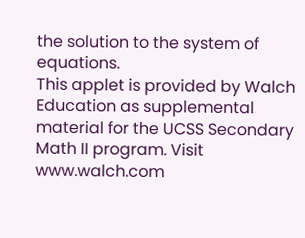the solution to the system of equations.
This applet is provided by Walch Education as supplemental material for the UCSS Secondary Math II program. Visit www.walch.com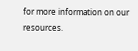for more information on our resources.